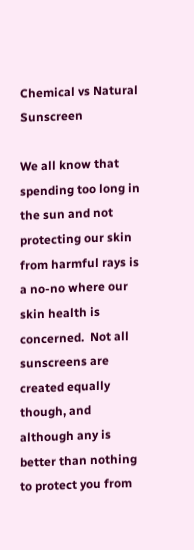Chemical vs Natural Sunscreen

We all know that spending too long in the sun and not protecting our skin from harmful rays is a no-no where our skin health is concerned.  Not all sunscreens are created equally though, and although any is better than nothing to protect you from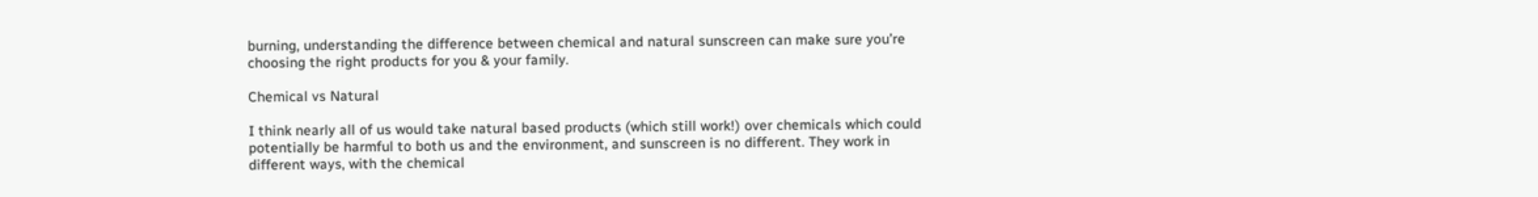burning, understanding the difference between chemical and natural sunscreen can make sure you’re choosing the right products for you & your family.

Chemical vs Natural

I think nearly all of us would take natural based products (which still work!) over chemicals which could potentially be harmful to both us and the environment, and sunscreen is no different. They work in different ways, with the chemical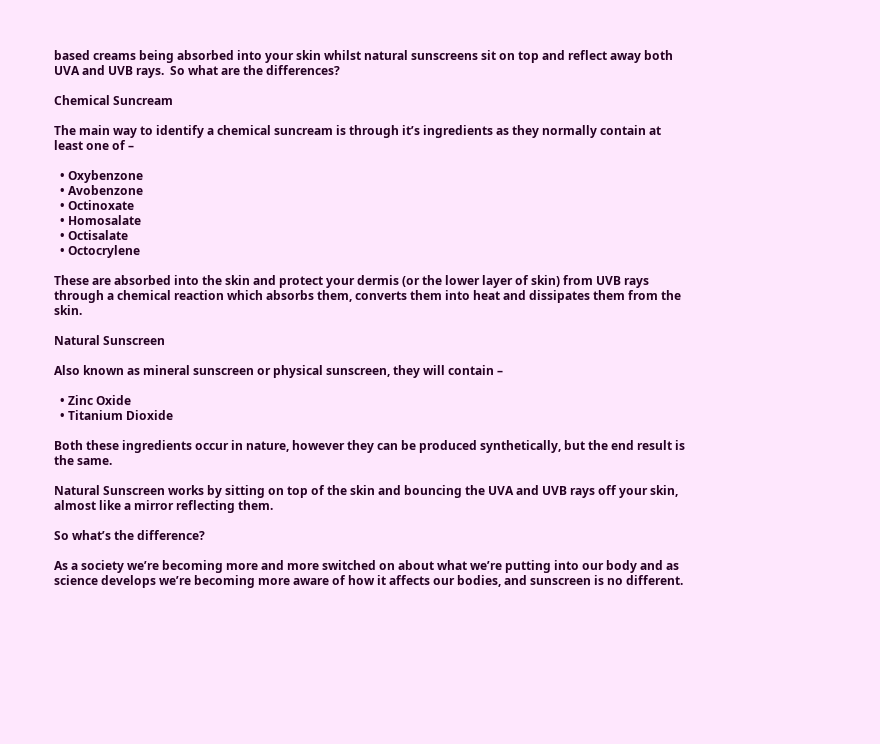based creams being absorbed into your skin whilst natural sunscreens sit on top and reflect away both UVA and UVB rays.  So what are the differences?

Chemical Suncream

The main way to identify a chemical suncream is through it’s ingredients as they normally contain at least one of –

  • Oxybenzone
  • Avobenzone
  • Octinoxate
  • Homosalate
  • Octisalate
  • Octocrylene

These are absorbed into the skin and protect your dermis (or the lower layer of skin) from UVB rays through a chemical reaction which absorbs them, converts them into heat and dissipates them from the skin.

Natural Sunscreen

Also known as mineral sunscreen or physical sunscreen, they will contain –

  • Zinc Oxide
  • Titanium Dioxide

Both these ingredients occur in nature, however they can be produced synthetically, but the end result is the same.

Natural Sunscreen works by sitting on top of the skin and bouncing the UVA and UVB rays off your skin, almost like a mirror reflecting them.

So what’s the difference?

As a society we’re becoming more and more switched on about what we’re putting into our body and as science develops we’re becoming more aware of how it affects our bodies, and sunscreen is no different.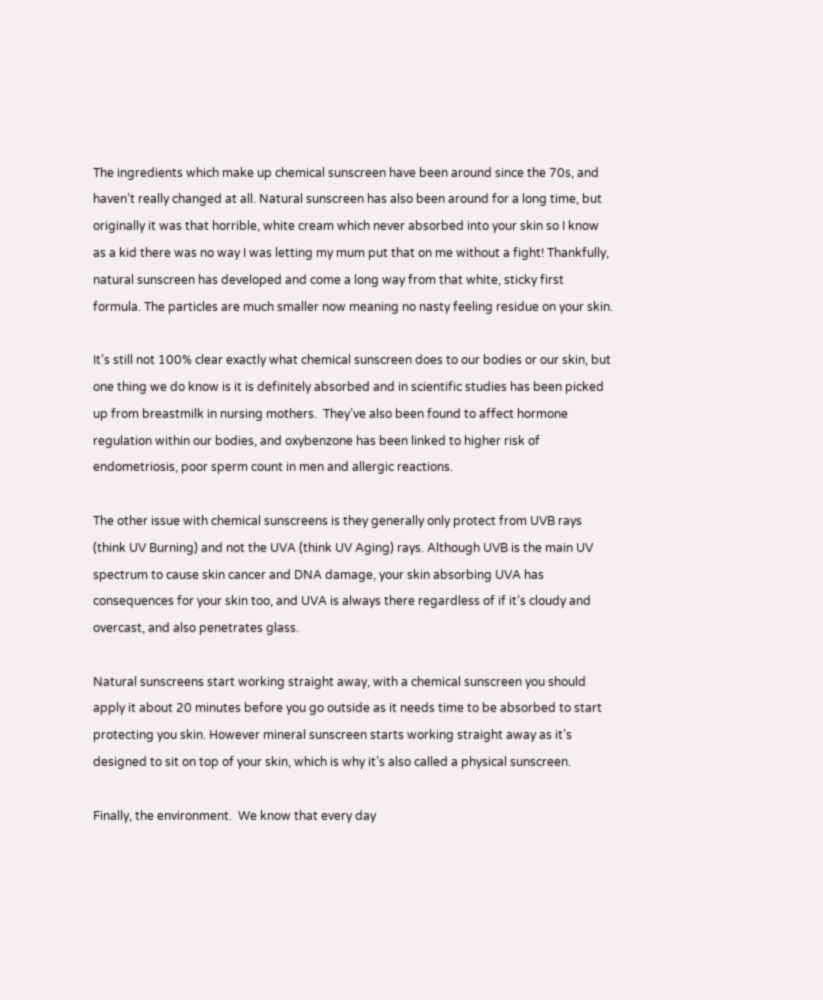The ingredients which make up chemical sunscreen have been around since the 70s, and haven’t really changed at all. Natural sunscreen has also been around for a long time, but originally it was that horrible, white cream which never absorbed into your skin so I know as a kid there was no way I was letting my mum put that on me without a fight! Thankfully, natural sunscreen has developed and come a long way from that white, sticky first formula. The particles are much smaller now meaning no nasty feeling residue on your skin.

It’s still not 100% clear exactly what chemical sunscreen does to our bodies or our skin, but one thing we do know is it is definitely absorbed and in scientific studies has been picked up from breastmilk in nursing mothers.  They’ve also been found to affect hormone regulation within our bodies, and oxybenzone has been linked to higher risk of endometriosis, poor sperm count in men and allergic reactions.

The other issue with chemical sunscreens is they generally only protect from UVB rays (think UV Burning) and not the UVA (think UV Aging) rays. Although UVB is the main UV spectrum to cause skin cancer and DNA damage, your skin absorbing UVA has consequences for your skin too, and UVA is always there regardless of if it’s cloudy and overcast, and also penetrates glass.

Natural sunscreens start working straight away, with a chemical sunscreen you should apply it about 20 minutes before you go outside as it needs time to be absorbed to start protecting you skin. However mineral sunscreen starts working straight away as it’s designed to sit on top of your skin, which is why it’s also called a physical sunscreen.

Finally, the environment.  We know that every day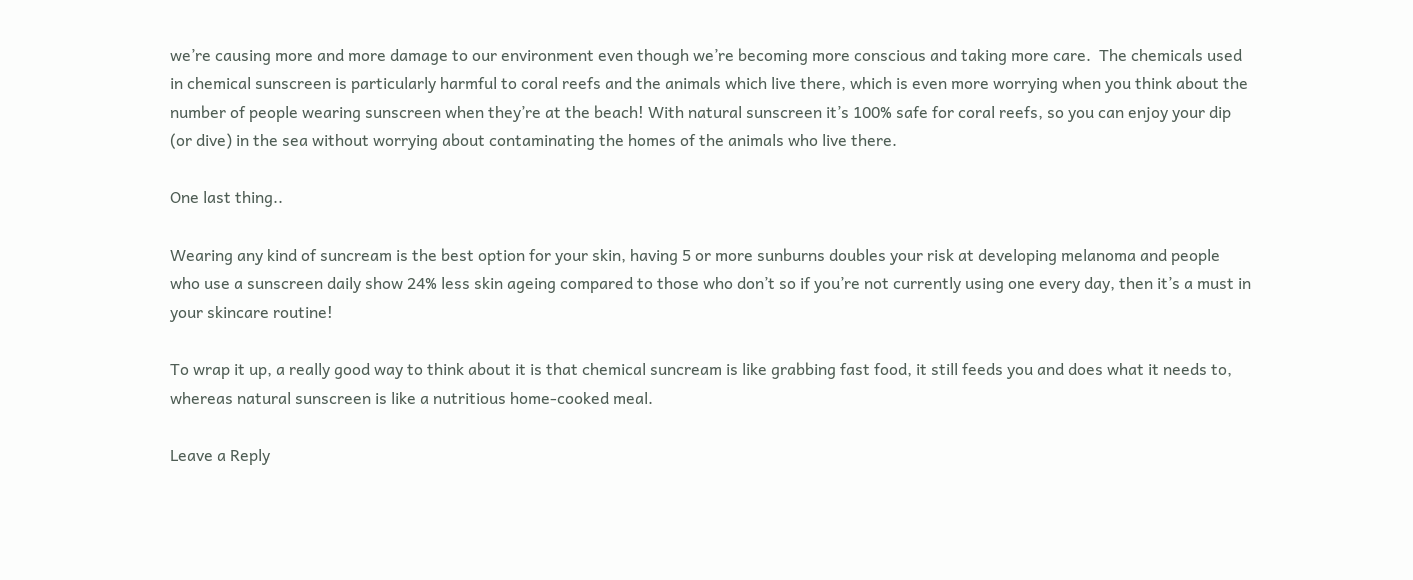we’re causing more and more damage to our environment even though we’re becoming more conscious and taking more care.  The chemicals used in chemical sunscreen is particularly harmful to coral reefs and the animals which live there, which is even more worrying when you think about the number of people wearing sunscreen when they’re at the beach! With natural sunscreen it’s 100% safe for coral reefs, so you can enjoy your dip (or dive) in the sea without worrying about contaminating the homes of the animals who live there.

One last thing..

Wearing any kind of suncream is the best option for your skin, having 5 or more sunburns doubles your risk at developing melanoma and people who use a sunscreen daily show 24% less skin ageing compared to those who don’t so if you’re not currently using one every day, then it’s a must in your skincare routine!

To wrap it up, a really good way to think about it is that chemical suncream is like grabbing fast food, it still feeds you and does what it needs to, whereas natural sunscreen is like a nutritious home-cooked meal.

Leave a Reply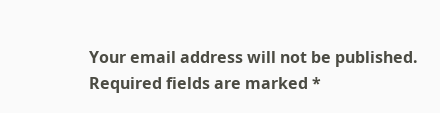Your email address will not be published. Required fields are marked *